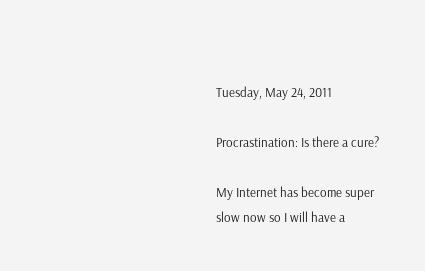Tuesday, May 24, 2011

Procrastination: Is there a cure?

My Internet has become super slow now so I will have a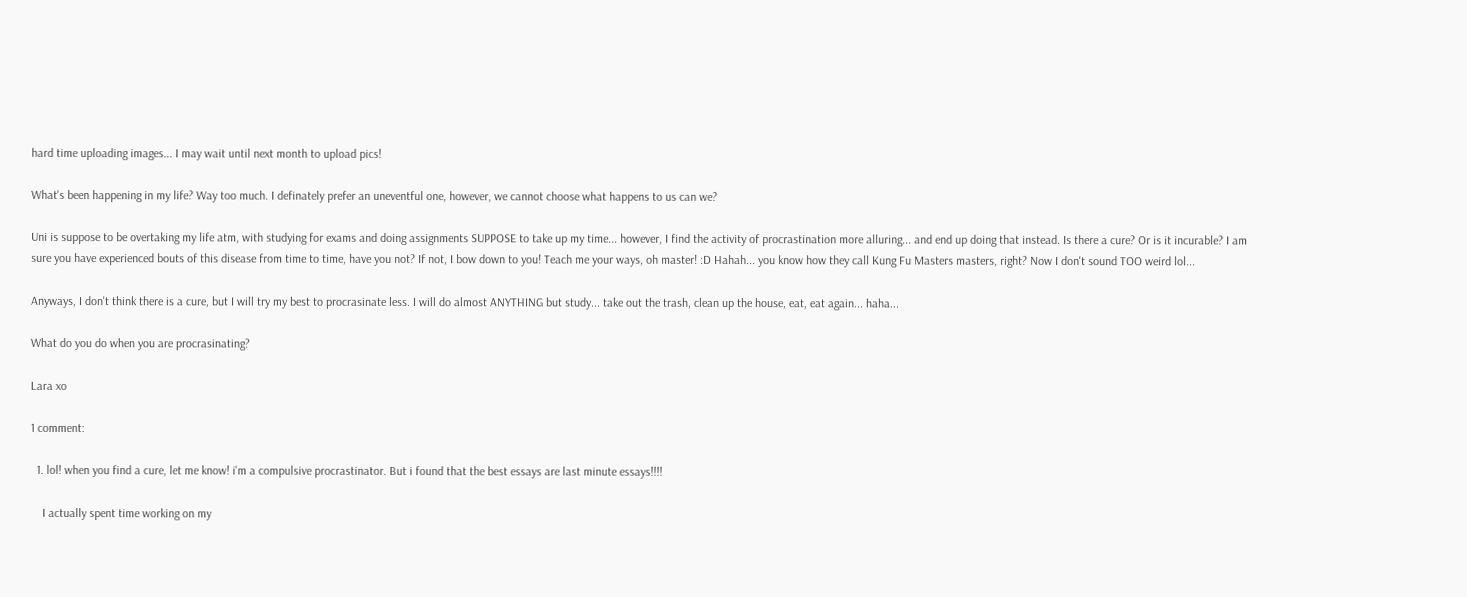hard time uploading images... I may wait until next month to upload pics!

What's been happening in my life? Way too much. I definately prefer an uneventful one, however, we cannot choose what happens to us can we?

Uni is suppose to be overtaking my life atm, with studying for exams and doing assignments SUPPOSE to take up my time... however, I find the activity of procrastination more alluring... and end up doing that instead. Is there a cure? Or is it incurable? I am sure you have experienced bouts of this disease from time to time, have you not? If not, I bow down to you! Teach me your ways, oh master! :D Hahah... you know how they call Kung Fu Masters masters, right? Now I don't sound TOO weird lol...

Anyways, I don't think there is a cure, but I will try my best to procrasinate less. I will do almost ANYTHING but study... take out the trash, clean up the house, eat, eat again... haha...

What do you do when you are procrasinating?

Lara xo

1 comment:

  1. lol! when you find a cure, let me know! i'm a compulsive procrastinator. But i found that the best essays are last minute essays!!!!

    I actually spent time working on my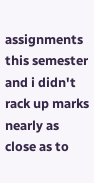assignments this semester and i didn't rack up marks nearly as close as to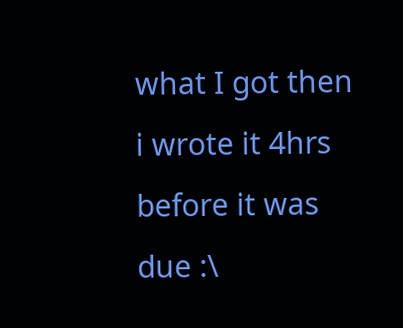what I got then i wrote it 4hrs before it was due :\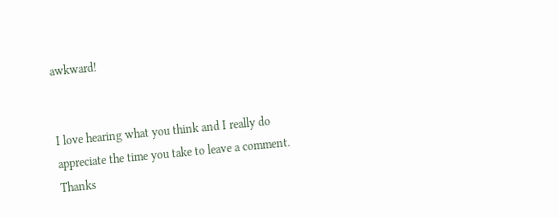awkward!


I love hearing what you think and I really do appreciate the time you take to leave a comment. Thanks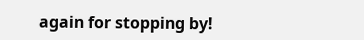again for stopping by!